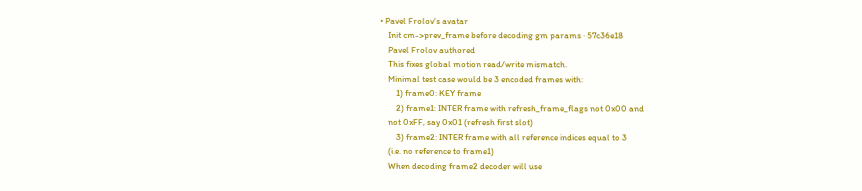• Pavel Frolov's avatar
    Init cm->prev_frame before decoding gm params · 57c36e18
    Pavel Frolov authored
    This fixes global motion read/write mismatch.
    Minimal test case would be 3 encoded frames with:
        1) frame0: KEY frame
        2) frame1: INTER frame with refresh_frame_flags not 0x00 and
    not 0xFF, say 0x01 (refresh first slot)
        3) frame2: INTER frame with all reference indices equal to 3
    (i.e. no reference to frame1)
    When decoding frame2 decoder will use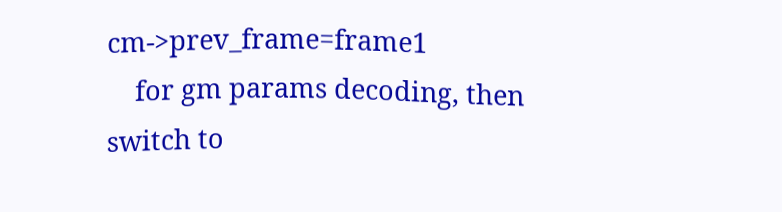cm->prev_frame=frame1
    for gm params decoding, then switch to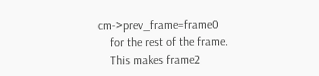cm->prev_frame=frame0
    for the rest of the frame.
    This makes frame2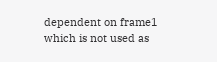dependent on frame1 which is not used as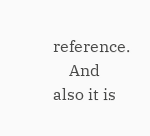reference.
    And also it is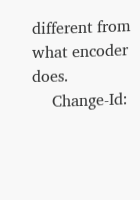different from what encoder does.
    Change-Id: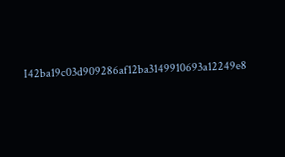I42ba19c03d909286af12ba3149910693a12249e8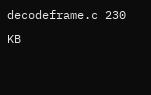decodeframe.c 230 KB